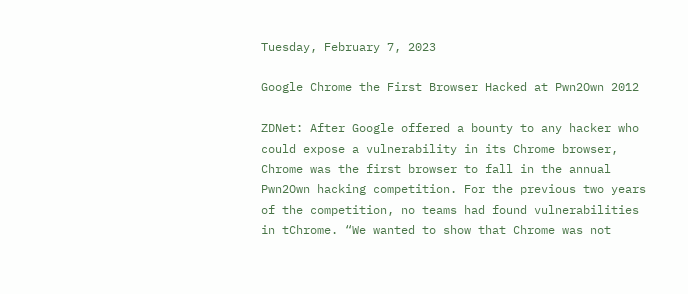Tuesday, February 7, 2023

Google Chrome the First Browser Hacked at Pwn2Own 2012

ZDNet: After Google offered a bounty to any hacker who could expose a vulnerability in its Chrome browser, Chrome was the first browser to fall in the annual Pwn2Own hacking competition. For the previous two years of the competition, no teams had found vulnerabilities in tChrome. “We wanted to show that Chrome was not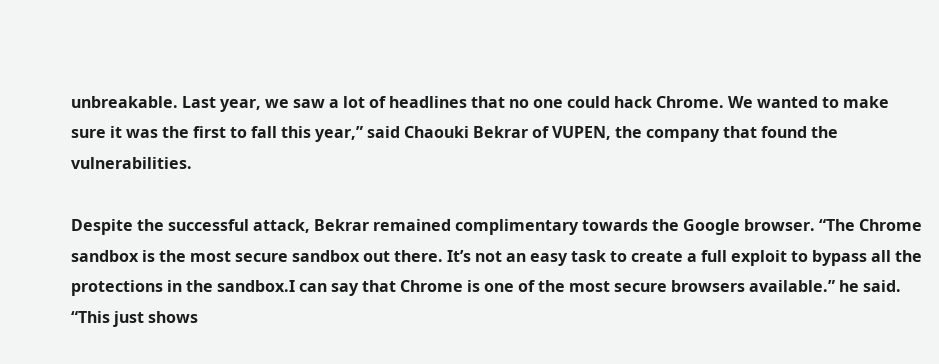unbreakable. Last year, we saw a lot of headlines that no one could hack Chrome. We wanted to make sure it was the first to fall this year,” said Chaouki Bekrar of VUPEN, the company that found the vulnerabilities.

Despite the successful attack, Bekrar remained complimentary towards the Google browser. “The Chrome sandbox is the most secure sandbox out there. It’s not an easy task to create a full exploit to bypass all the protections in the sandbox.I can say that Chrome is one of the most secure browsers available.” he said. “This just shows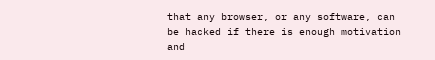that any browser, or any software, can be hacked if there is enough motivation and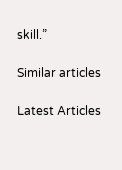skill.”

Similar articles

Latest Articles